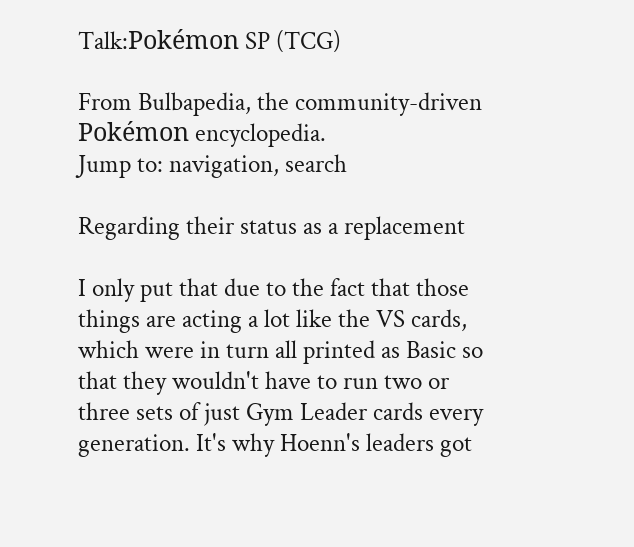Talk:Pokémon SP (TCG)

From Bulbapedia, the community-driven Pokémon encyclopedia.
Jump to: navigation, search

Regarding their status as a replacement

I only put that due to the fact that those things are acting a lot like the VS cards, which were in turn all printed as Basic so that they wouldn't have to run two or three sets of just Gym Leader cards every generation. It's why Hoenn's leaders got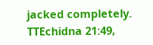jacked completely. TTEchidna 21:49,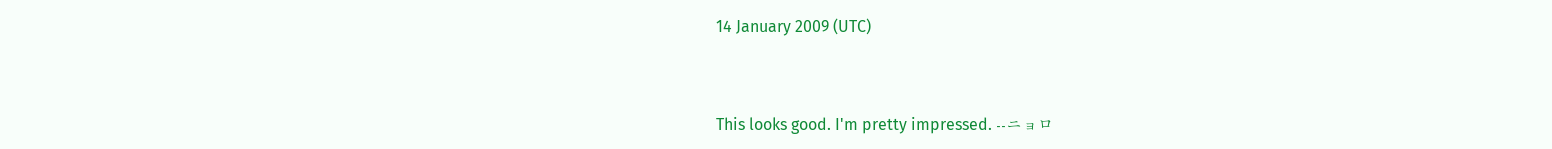14 January 2009 (UTC)


This looks good. I'm pretty impressed. --ニョロ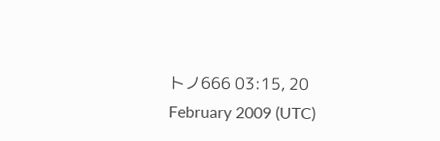トノ666 03:15, 20 February 2009 (UTC)